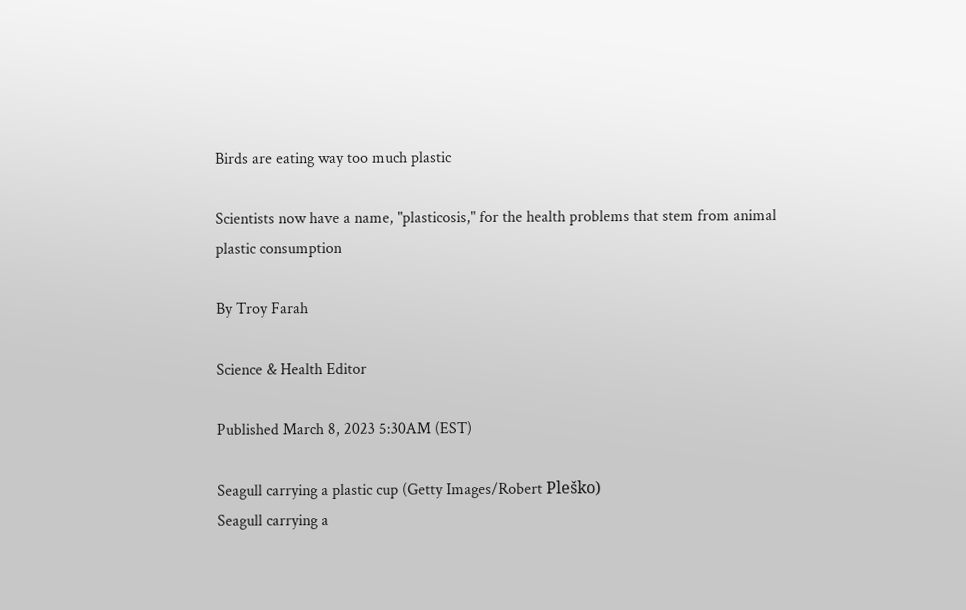Birds are eating way too much plastic

Scientists now have a name, "plasticosis," for the health problems that stem from animal plastic consumption

By Troy Farah

Science & Health Editor

Published March 8, 2023 5:30AM (EST)

Seagull carrying a plastic cup (Getty Images/Robert Pleško)
Seagull carrying a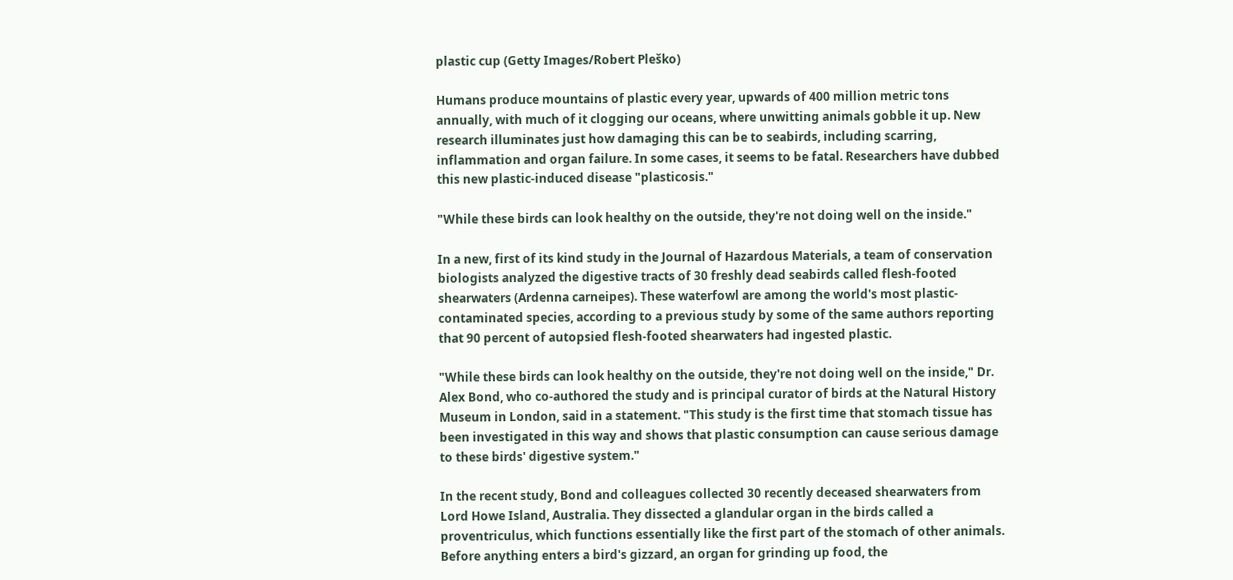plastic cup (Getty Images/Robert Pleško)

Humans produce mountains of plastic every year, upwards of 400 million metric tons annually, with much of it clogging our oceans, where unwitting animals gobble it up. New research illuminates just how damaging this can be to seabirds, including scarring, inflammation and organ failure. In some cases, it seems to be fatal. Researchers have dubbed this new plastic-induced disease "plasticosis."

"While these birds can look healthy on the outside, they're not doing well on the inside."

In a new, first of its kind study in the Journal of Hazardous Materials, a team of conservation biologists analyzed the digestive tracts of 30 freshly dead seabirds called flesh-footed shearwaters (Ardenna carneipes). These waterfowl are among the world's most plastic-contaminated species, according to a previous study by some of the same authors reporting that 90 percent of autopsied flesh-footed shearwaters had ingested plastic.

"While these birds can look healthy on the outside, they're not doing well on the inside," Dr. Alex Bond, who co-authored the study and is principal curator of birds at the Natural History Museum in London, said in a statement. "This study is the first time that stomach tissue has been investigated in this way and shows that plastic consumption can cause serious damage to these birds' digestive system."

In the recent study, Bond and colleagues collected 30 recently deceased shearwaters from Lord Howe Island, Australia. They dissected a glandular organ in the birds called a proventriculus, which functions essentially like the first part of the stomach of other animals. Before anything enters a bird's gizzard, an organ for grinding up food, the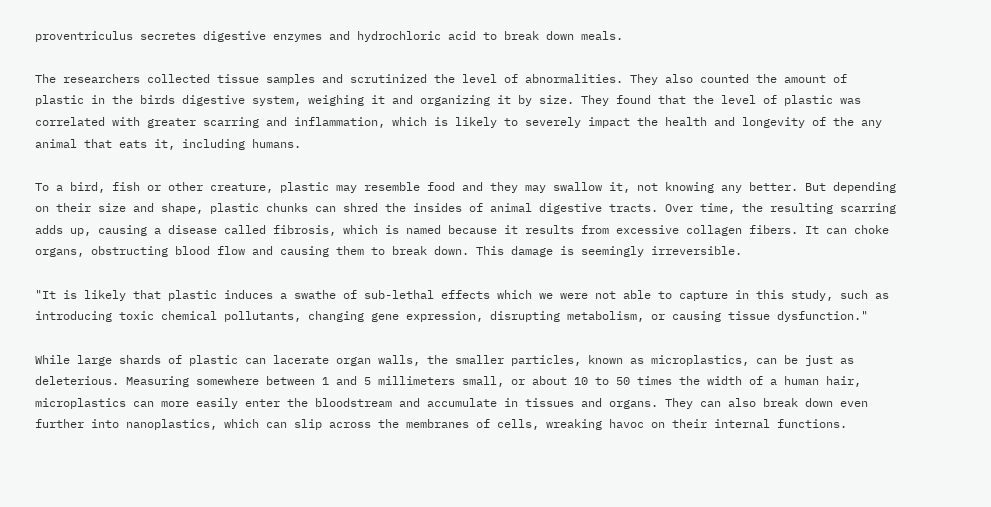proventriculus secretes digestive enzymes and hydrochloric acid to break down meals.

The researchers collected tissue samples and scrutinized the level of abnormalities. They also counted the amount of plastic in the birds digestive system, weighing it and organizing it by size. They found that the level of plastic was correlated with greater scarring and inflammation, which is likely to severely impact the health and longevity of the any animal that eats it, including humans.

To a bird, fish or other creature, plastic may resemble food and they may swallow it, not knowing any better. But depending on their size and shape, plastic chunks can shred the insides of animal digestive tracts. Over time, the resulting scarring adds up, causing a disease called fibrosis, which is named because it results from excessive collagen fibers. It can choke organs, obstructing blood flow and causing them to break down. This damage is seemingly irreversible.

"It is likely that plastic induces a swathe of sub-lethal effects which we were not able to capture in this study, such as introducing toxic chemical pollutants, changing gene expression, disrupting metabolism, or causing tissue dysfunction."

While large shards of plastic can lacerate organ walls, the smaller particles, known as microplastics, can be just as deleterious. Measuring somewhere between 1 and 5 millimeters small, or about 10 to 50 times the width of a human hair, microplastics can more easily enter the bloodstream and accumulate in tissues and organs. They can also break down even further into nanoplastics, which can slip across the membranes of cells, wreaking havoc on their internal functions.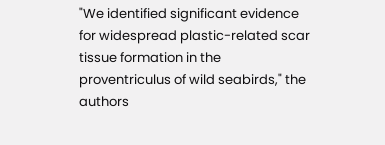"We identified significant evidence for widespread plastic-related scar tissue formation in the proventriculus of wild seabirds," the authors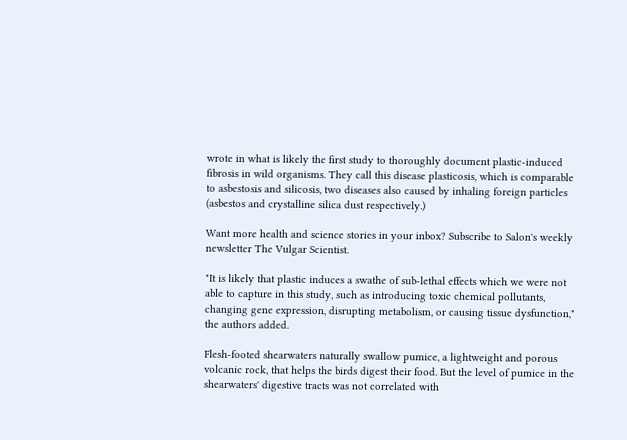wrote in what is likely the first study to thoroughly document plastic-induced fibrosis in wild organisms. They call this disease plasticosis, which is comparable to asbestosis and silicosis, two diseases also caused by inhaling foreign particles (asbestos and crystalline silica dust respectively.)

Want more health and science stories in your inbox? Subscribe to Salon's weekly newsletter The Vulgar Scientist.

"It is likely that plastic induces a swathe of sub-lethal effects which we were not able to capture in this study, such as introducing toxic chemical pollutants, changing gene expression, disrupting metabolism, or causing tissue dysfunction," the authors added.

Flesh-footed shearwaters naturally swallow pumice, a lightweight and porous volcanic rock, that helps the birds digest their food. But the level of pumice in the shearwaters' digestive tracts was not correlated with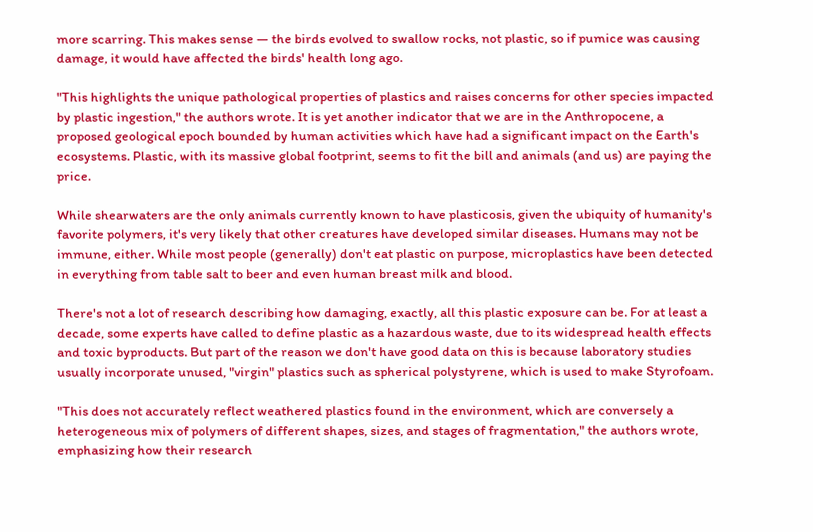more scarring. This makes sense — the birds evolved to swallow rocks, not plastic, so if pumice was causing damage, it would have affected the birds' health long ago.

"This highlights the unique pathological properties of plastics and raises concerns for other species impacted by plastic ingestion," the authors wrote. It is yet another indicator that we are in the Anthropocene, a proposed geological epoch bounded by human activities which have had a significant impact on the Earth's ecosystems. Plastic, with its massive global footprint, seems to fit the bill and animals (and us) are paying the price.

While shearwaters are the only animals currently known to have plasticosis, given the ubiquity of humanity's favorite polymers, it's very likely that other creatures have developed similar diseases. Humans may not be immune, either. While most people (generally) don't eat plastic on purpose, microplastics have been detected in everything from table salt to beer and even human breast milk and blood.

There's not a lot of research describing how damaging, exactly, all this plastic exposure can be. For at least a decade, some experts have called to define plastic as a hazardous waste, due to its widespread health effects and toxic byproducts. But part of the reason we don't have good data on this is because laboratory studies usually incorporate unused, "virgin" plastics such as spherical polystyrene, which is used to make Styrofoam.

"This does not accurately reflect weathered plastics found in the environment, which are conversely a heterogeneous mix of polymers of different shapes, sizes, and stages of fragmentation," the authors wrote, emphasizing how their research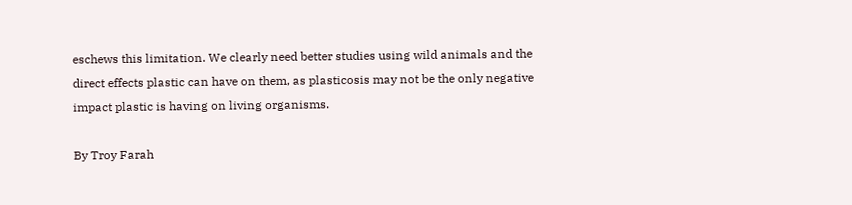eschews this limitation. We clearly need better studies using wild animals and the direct effects plastic can have on them, as plasticosis may not be the only negative impact plastic is having on living organisms.

By Troy Farah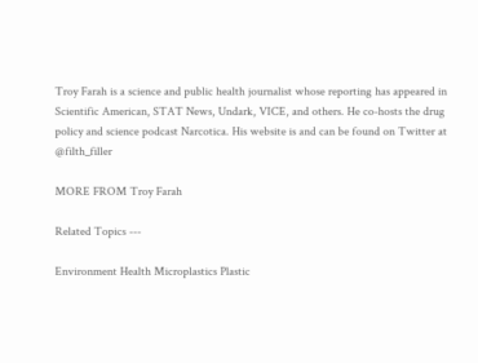Troy Farah is a science and public health journalist whose reporting has appeared in Scientific American, STAT News, Undark, VICE, and others. He co-hosts the drug policy and science podcast Narcotica. His website is and can be found on Twitter at @filth_filler

MORE FROM Troy Farah

Related Topics ---

Environment Health Microplastics Plastic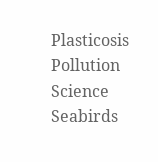Plasticosis Pollution Science Seabirds